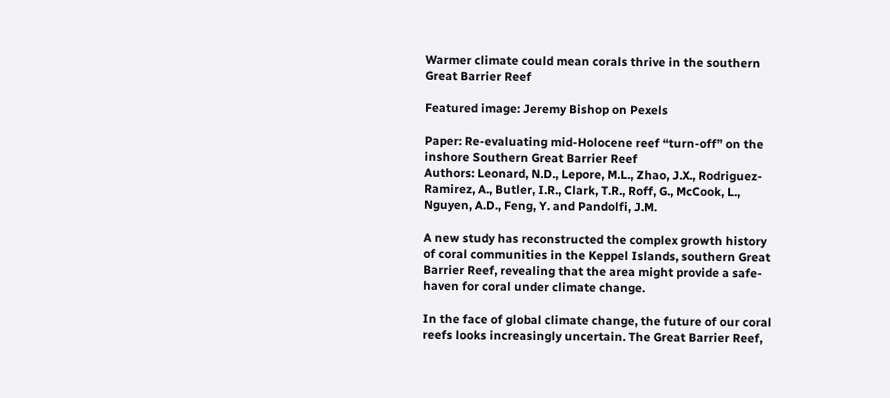Warmer climate could mean corals thrive in the southern Great Barrier Reef

Featured image: Jeremy Bishop on Pexels

Paper: Re-evaluating mid-Holocene reef “turn-off” on the inshore Southern Great Barrier Reef
Authors: Leonard, N.D., Lepore, M.L., Zhao, J.X., Rodriguez-Ramirez, A., Butler, I.R., Clark, T.R., Roff, G., McCook, L., Nguyen, A.D., Feng, Y. and Pandolfi, J.M.

A new study has reconstructed the complex growth history of coral communities in the Keppel Islands, southern Great Barrier Reef, revealing that the area might provide a safe-haven for coral under climate change.

In the face of global climate change, the future of our coral reefs looks increasingly uncertain. The Great Barrier Reef,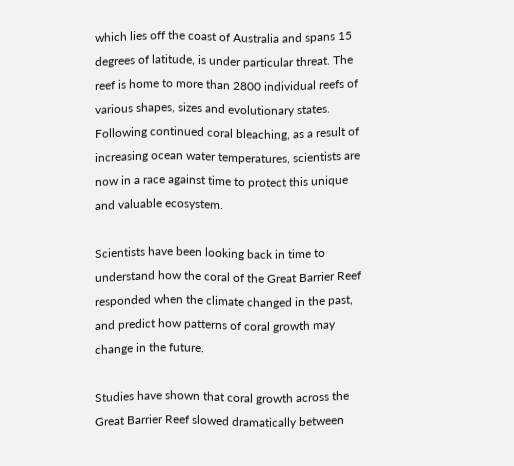which lies off the coast of Australia and spans 15 degrees of latitude, is under particular threat. The reef is home to more than 2800 individual reefs of various shapes, sizes and evolutionary states. Following continued coral bleaching, as a result of increasing ocean water temperatures, scientists are now in a race against time to protect this unique and valuable ecosystem.

Scientists have been looking back in time to understand how the coral of the Great Barrier Reef responded when the climate changed in the past, and predict how patterns of coral growth may change in the future.

Studies have shown that coral growth across the Great Barrier Reef slowed dramatically between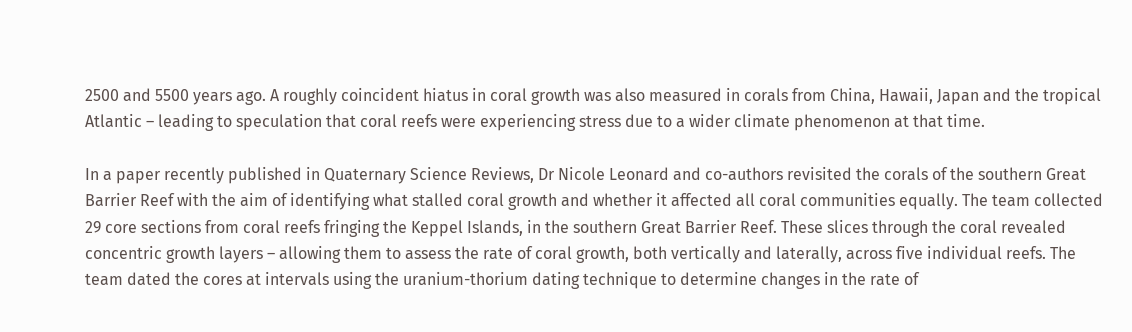2500 and 5500 years ago. A roughly coincident hiatus in coral growth was also measured in corals from China, Hawaii, Japan and the tropical Atlantic – leading to speculation that coral reefs were experiencing stress due to a wider climate phenomenon at that time.

In a paper recently published in Quaternary Science Reviews, Dr Nicole Leonard and co-authors revisited the corals of the southern Great Barrier Reef with the aim of identifying what stalled coral growth and whether it affected all coral communities equally. The team collected 29 core sections from coral reefs fringing the Keppel Islands, in the southern Great Barrier Reef. These slices through the coral revealed concentric growth layers – allowing them to assess the rate of coral growth, both vertically and laterally, across five individual reefs. The team dated the cores at intervals using the uranium-thorium dating technique to determine changes in the rate of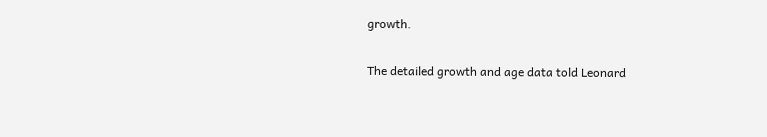growth.

The detailed growth and age data told Leonard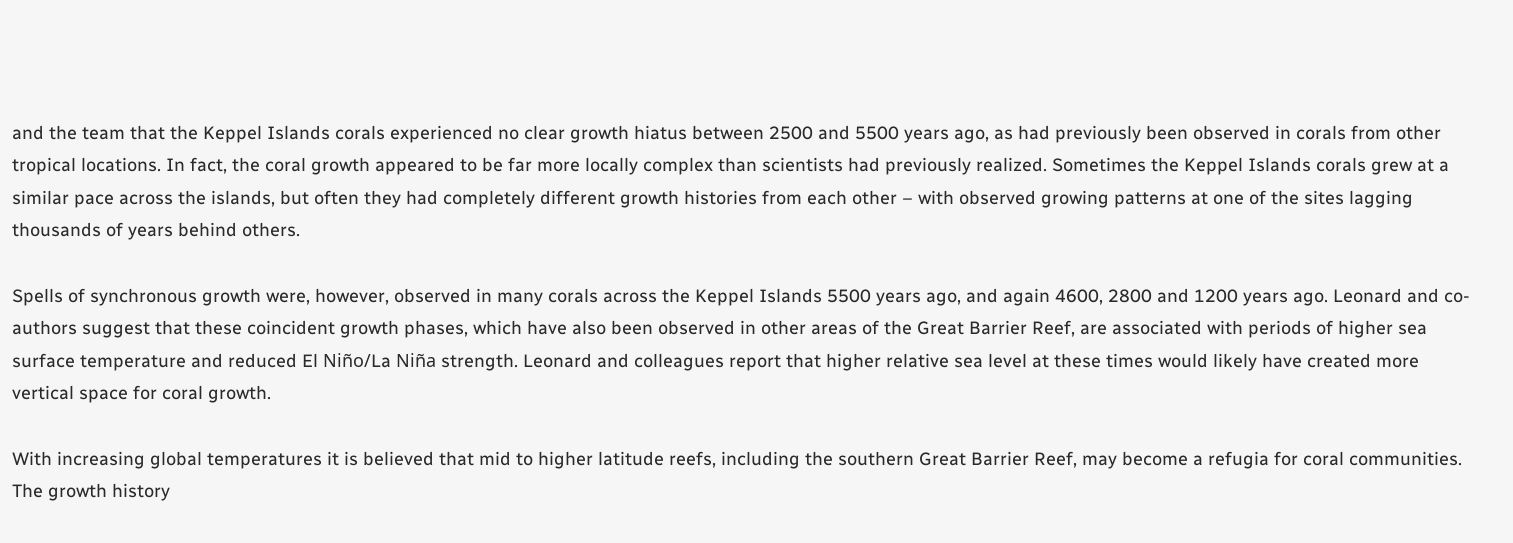and the team that the Keppel Islands corals experienced no clear growth hiatus between 2500 and 5500 years ago, as had previously been observed in corals from other tropical locations. In fact, the coral growth appeared to be far more locally complex than scientists had previously realized. Sometimes the Keppel Islands corals grew at a similar pace across the islands, but often they had completely different growth histories from each other – with observed growing patterns at one of the sites lagging thousands of years behind others.

Spells of synchronous growth were, however, observed in many corals across the Keppel Islands 5500 years ago, and again 4600, 2800 and 1200 years ago. Leonard and co-authors suggest that these coincident growth phases, which have also been observed in other areas of the Great Barrier Reef, are associated with periods of higher sea surface temperature and reduced El Niño/La Niña strength. Leonard and colleagues report that higher relative sea level at these times would likely have created more vertical space for coral growth.

With increasing global temperatures it is believed that mid to higher latitude reefs, including the southern Great Barrier Reef, may become a refugia for coral communities. The growth history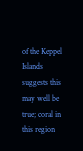of the Keppel Islands suggests this may well be true; coral in this region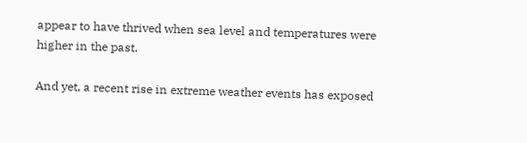appear to have thrived when sea level and temperatures were higher in the past.

And yet, a recent rise in extreme weather events has exposed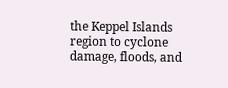the Keppel Islands region to cyclone damage, floods, and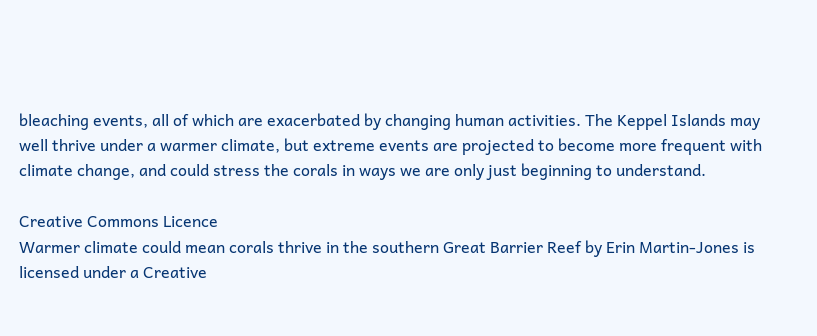bleaching events, all of which are exacerbated by changing human activities. The Keppel Islands may well thrive under a warmer climate, but extreme events are projected to become more frequent with climate change, and could stress the corals in ways we are only just beginning to understand.

Creative Commons Licence
Warmer climate could mean corals thrive in the southern Great Barrier Reef by Erin Martin-Jones is licensed under a Creative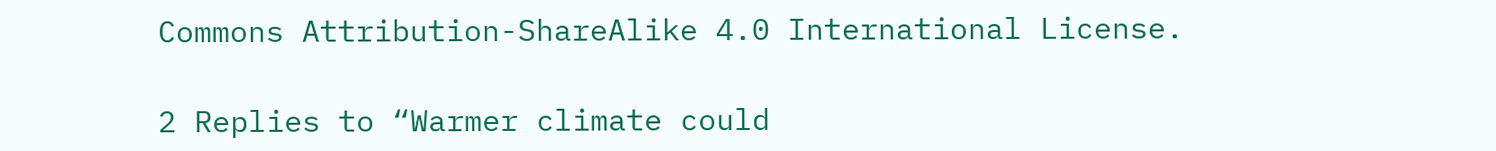Commons Attribution-ShareAlike 4.0 International License.

2 Replies to “Warmer climate could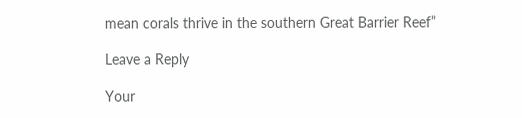mean corals thrive in the southern Great Barrier Reef”

Leave a Reply

Your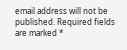email address will not be published. Required fields are marked *